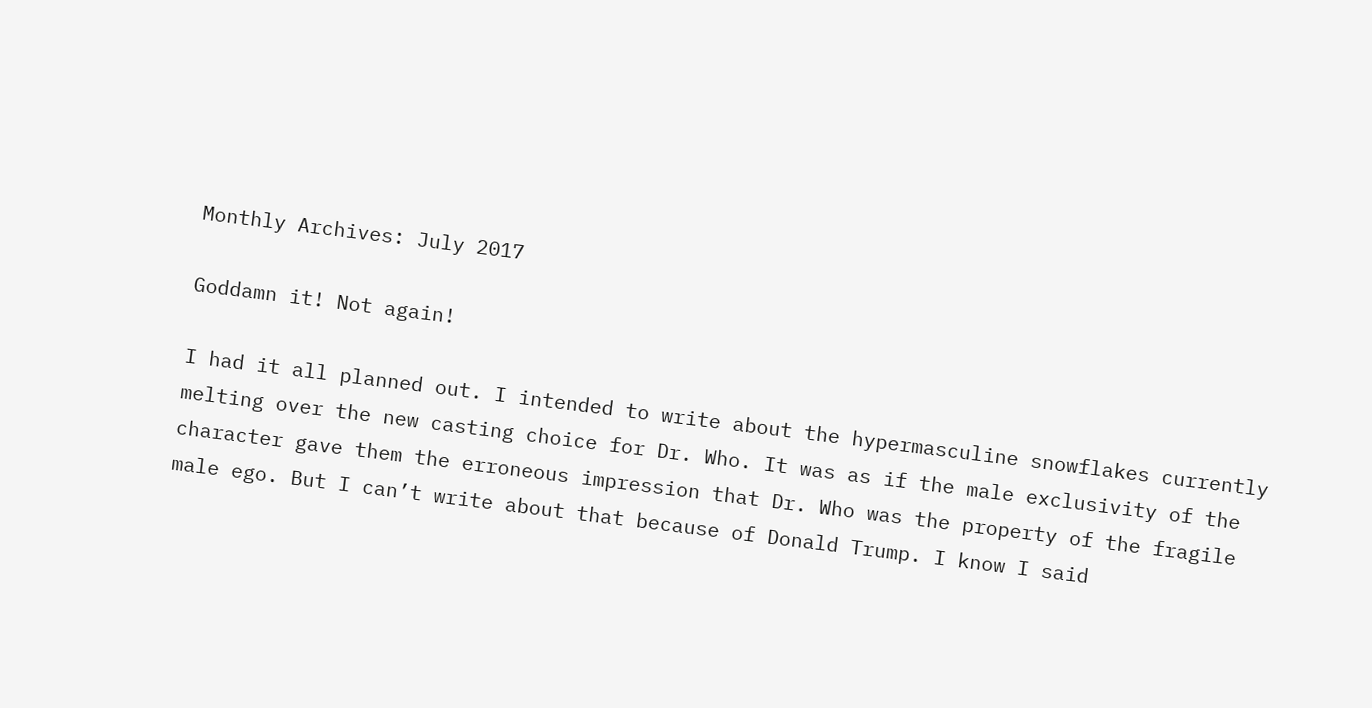Monthly Archives: July 2017

Goddamn it! Not again!

I had it all planned out. I intended to write about the hypermasculine snowflakes currently melting over the new casting choice for Dr. Who. It was as if the male exclusivity of the character gave them the erroneous impression that Dr. Who was the property of the fragile male ego. But I can’t write about that because of Donald Trump. I know I said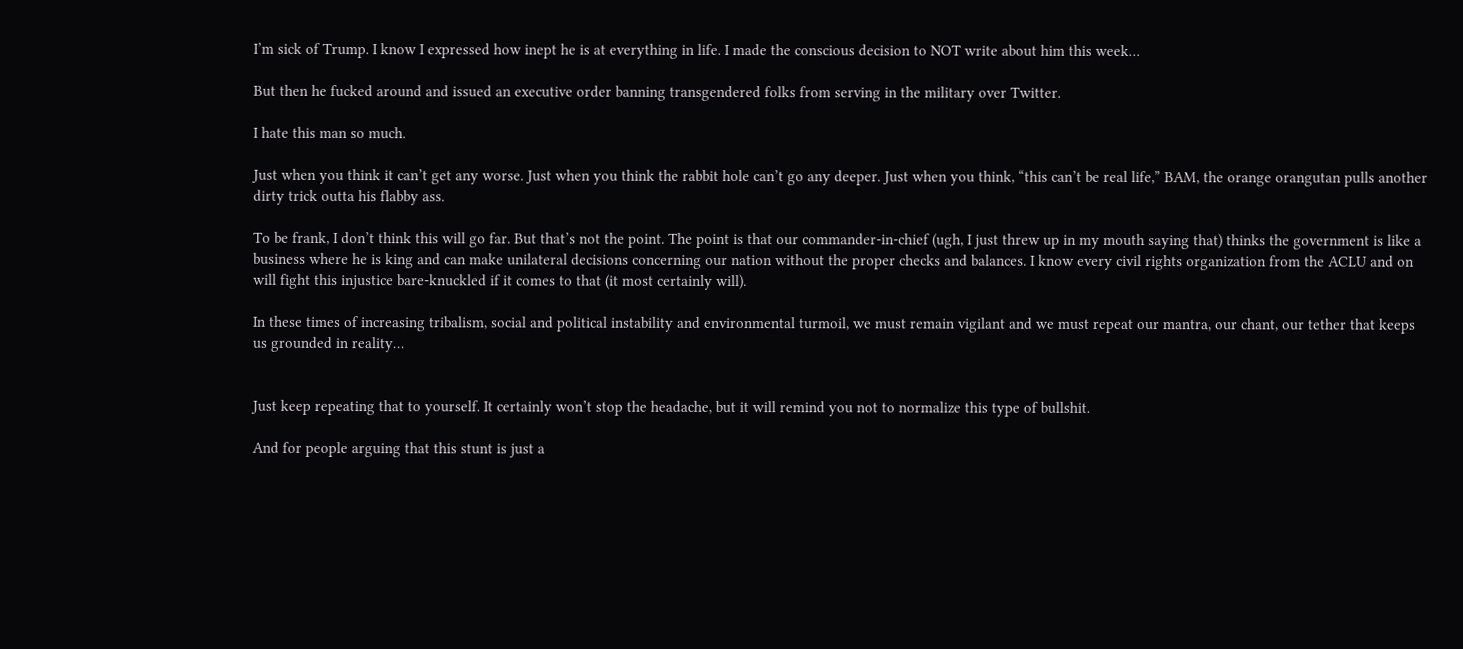I’m sick of Trump. I know I expressed how inept he is at everything in life. I made the conscious decision to NOT write about him this week…

But then he fucked around and issued an executive order banning transgendered folks from serving in the military over Twitter.

I hate this man so much.

Just when you think it can’t get any worse. Just when you think the rabbit hole can’t go any deeper. Just when you think, “this can’t be real life,” BAM, the orange orangutan pulls another dirty trick outta his flabby ass.

To be frank, I don’t think this will go far. But that’s not the point. The point is that our commander-in-chief (ugh, I just threw up in my mouth saying that) thinks the government is like a business where he is king and can make unilateral decisions concerning our nation without the proper checks and balances. I know every civil rights organization from the ACLU and on will fight this injustice bare-knuckled if it comes to that (it most certainly will).

In these times of increasing tribalism, social and political instability and environmental turmoil, we must remain vigilant and we must repeat our mantra, our chant, our tether that keeps us grounded in reality…


Just keep repeating that to yourself. It certainly won’t stop the headache, but it will remind you not to normalize this type of bullshit.

And for people arguing that this stunt is just a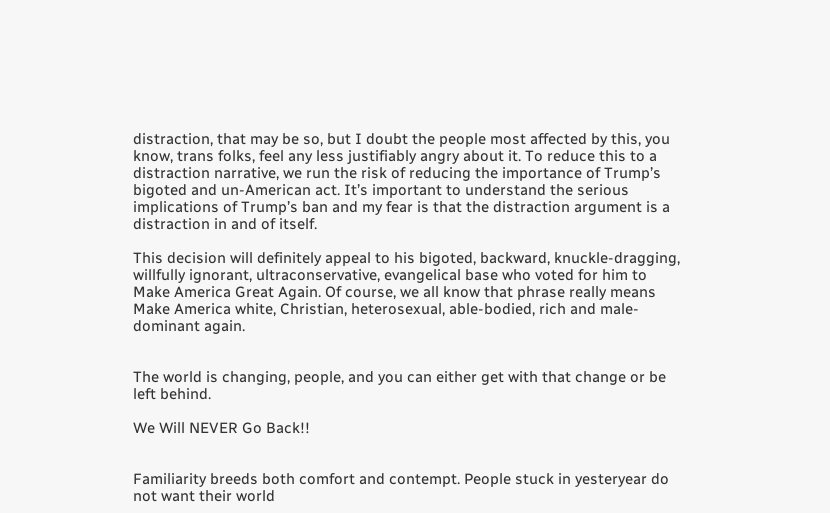distraction, that may be so, but I doubt the people most affected by this, you know, trans folks, feel any less justifiably angry about it. To reduce this to a distraction narrative, we run the risk of reducing the importance of Trump’s bigoted and un-American act. It’s important to understand the serious implications of Trump’s ban and my fear is that the distraction argument is a distraction in and of itself.

This decision will definitely appeal to his bigoted, backward, knuckle-dragging, willfully ignorant, ultraconservative, evangelical base who voted for him to Make America Great Again. Of course, we all know that phrase really means Make America white, Christian, heterosexual, able-bodied, rich and male-dominant again.


The world is changing, people, and you can either get with that change or be left behind.

We Will NEVER Go Back!!


Familiarity breeds both comfort and contempt. People stuck in yesteryear do not want their world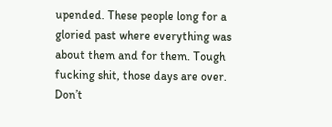upended. These people long for a gloried past where everything was about them and for them. Tough fucking shit, those days are over. Don’t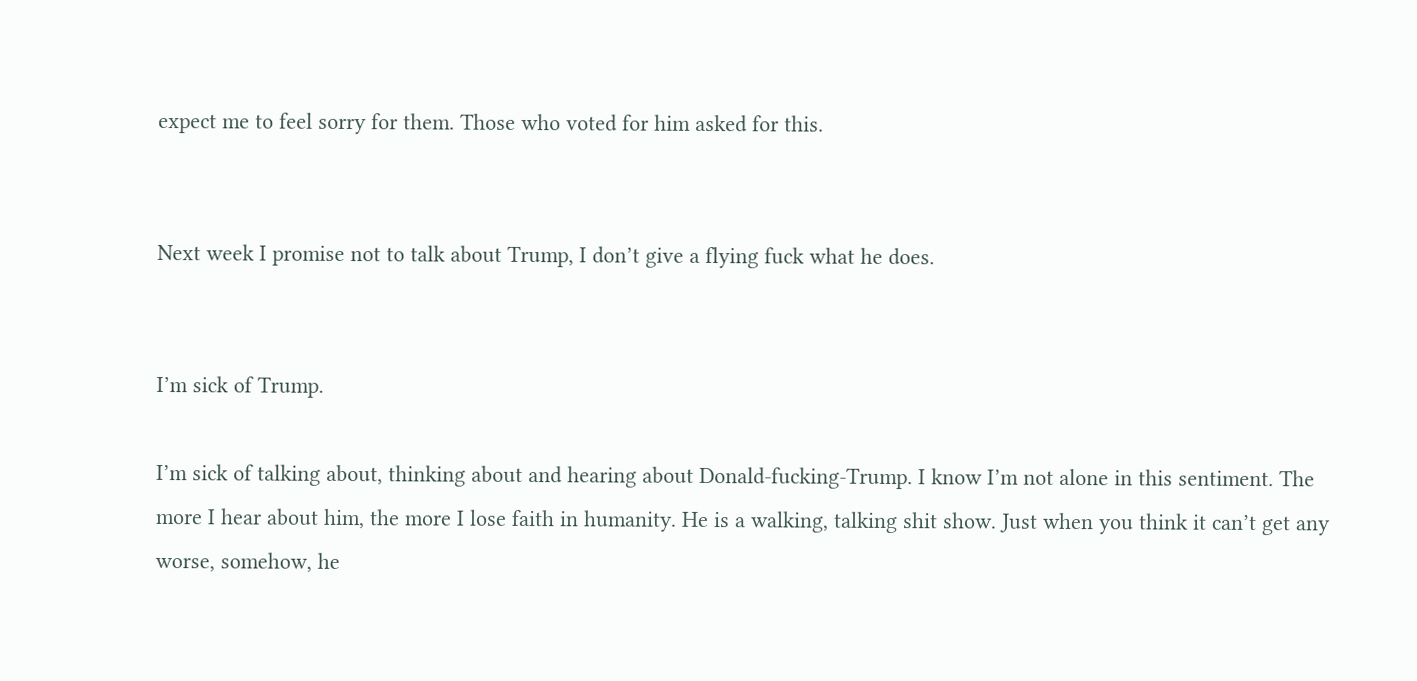expect me to feel sorry for them. Those who voted for him asked for this.


Next week I promise not to talk about Trump, I don’t give a flying fuck what he does.


I’m sick of Trump.

I’m sick of talking about, thinking about and hearing about Donald-fucking-Trump. I know I’m not alone in this sentiment. The more I hear about him, the more I lose faith in humanity. He is a walking, talking shit show. Just when you think it can’t get any worse, somehow, he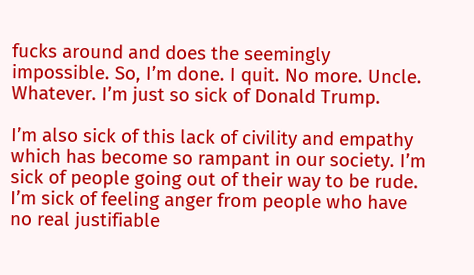fucks around and does the seemingly impossible. So, I’m done. I quit. No more. Uncle. Whatever. I’m just so sick of Donald Trump.

I’m also sick of this lack of civility and empathy which has become so rampant in our society. I’m sick of people going out of their way to be rude. I’m sick of feeling anger from people who have no real justifiable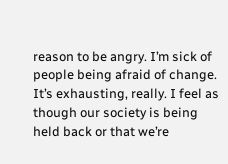reason to be angry. I’m sick of people being afraid of change. It’s exhausting, really. I feel as though our society is being held back or that we’re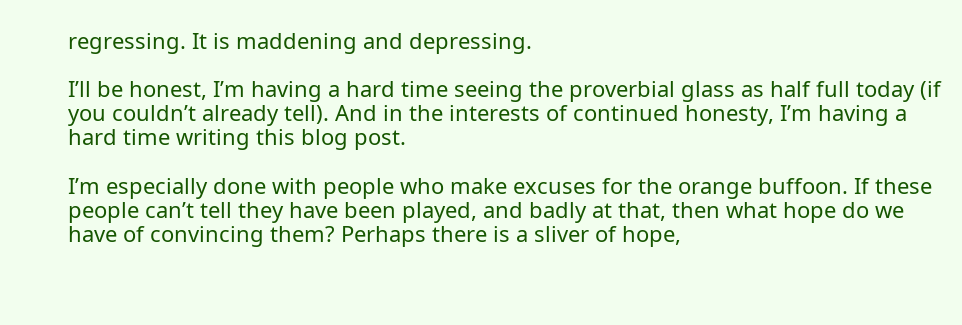regressing. It is maddening and depressing.

I’ll be honest, I’m having a hard time seeing the proverbial glass as half full today (if you couldn’t already tell). And in the interests of continued honesty, I’m having a hard time writing this blog post.

I’m especially done with people who make excuses for the orange buffoon. If these people can’t tell they have been played, and badly at that, then what hope do we have of convincing them? Perhaps there is a sliver of hope,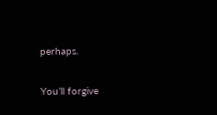perhaps.

You’ll forgive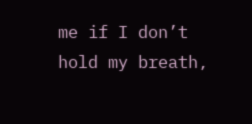me if I don’t hold my breath,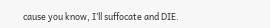cause you know, I’ll suffocate and DIE.